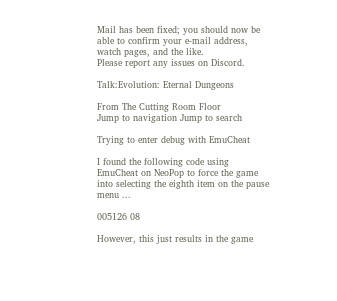Mail has been fixed; you should now be able to confirm your e-mail address, watch pages, and the like.
Please report any issues on Discord.

Talk:Evolution: Eternal Dungeons

From The Cutting Room Floor
Jump to navigation Jump to search

Trying to enter debug with EmuCheat

I found the following code using EmuCheat on NeoPop to force the game into selecting the eighth item on the pause menu ...

005126 08

However, this just results in the game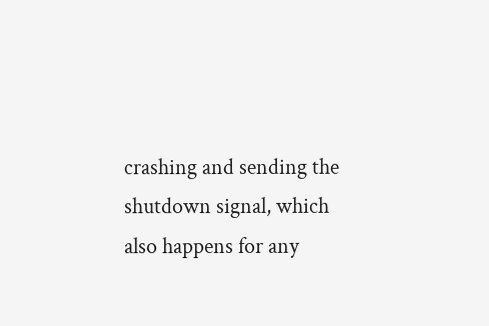crashing and sending the shutdown signal, which also happens for any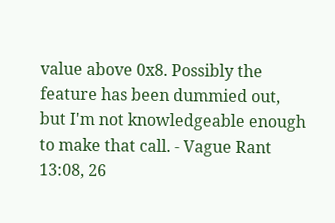value above 0x8. Possibly the feature has been dummied out, but I'm not knowledgeable enough to make that call. - Vague Rant 13:08, 26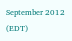September 2012 (EDT)